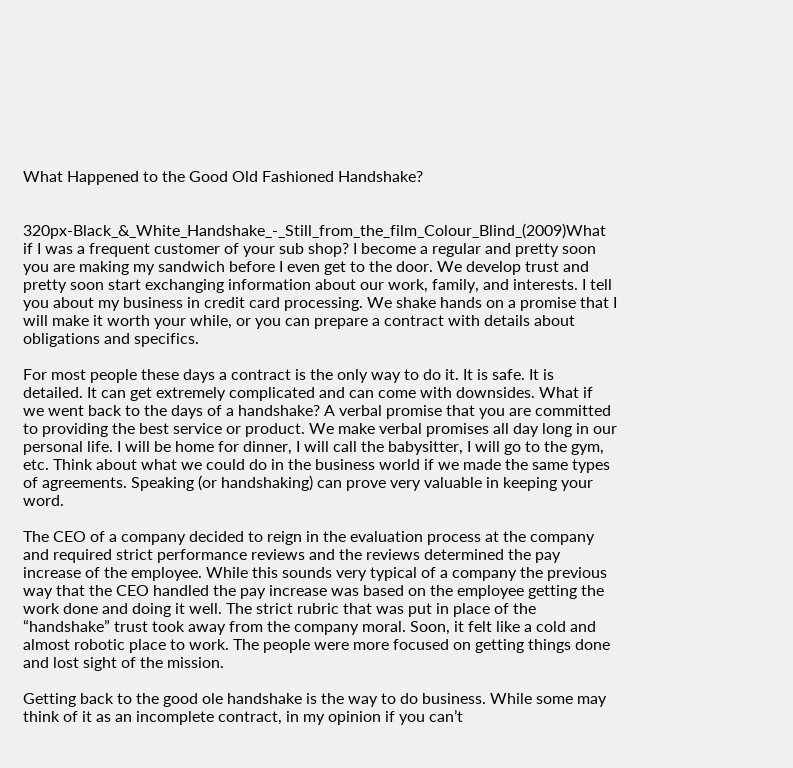What Happened to the Good Old Fashioned Handshake?


320px-Black_&_White_Handshake_-_Still_from_the_film_Colour_Blind_(2009)What if I was a frequent customer of your sub shop? I become a regular and pretty soon you are making my sandwich before I even get to the door. We develop trust and pretty soon start exchanging information about our work, family, and interests. I tell you about my business in credit card processing. We shake hands on a promise that I will make it worth your while, or you can prepare a contract with details about obligations and specifics.

For most people these days a contract is the only way to do it. It is safe. It is detailed. It can get extremely complicated and can come with downsides. What if we went back to the days of a handshake? A verbal promise that you are committed to providing the best service or product. We make verbal promises all day long in our personal life. I will be home for dinner, I will call the babysitter, I will go to the gym, etc. Think about what we could do in the business world if we made the same types of agreements. Speaking (or handshaking) can prove very valuable in keeping your word.

The CEO of a company decided to reign in the evaluation process at the company and required strict performance reviews and the reviews determined the pay increase of the employee. While this sounds very typical of a company the previous way that the CEO handled the pay increase was based on the employee getting the work done and doing it well. The strict rubric that was put in place of the “handshake” trust took away from the company moral. Soon, it felt like a cold and almost robotic place to work. The people were more focused on getting things done and lost sight of the mission.

Getting back to the good ole handshake is the way to do business. While some may think of it as an incomplete contract, in my opinion if you can’t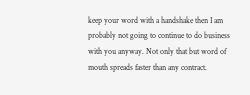keep your word with a handshake then I am probably not going to continue to do business with you anyway. Not only that but word of mouth spreads faster than any contract.